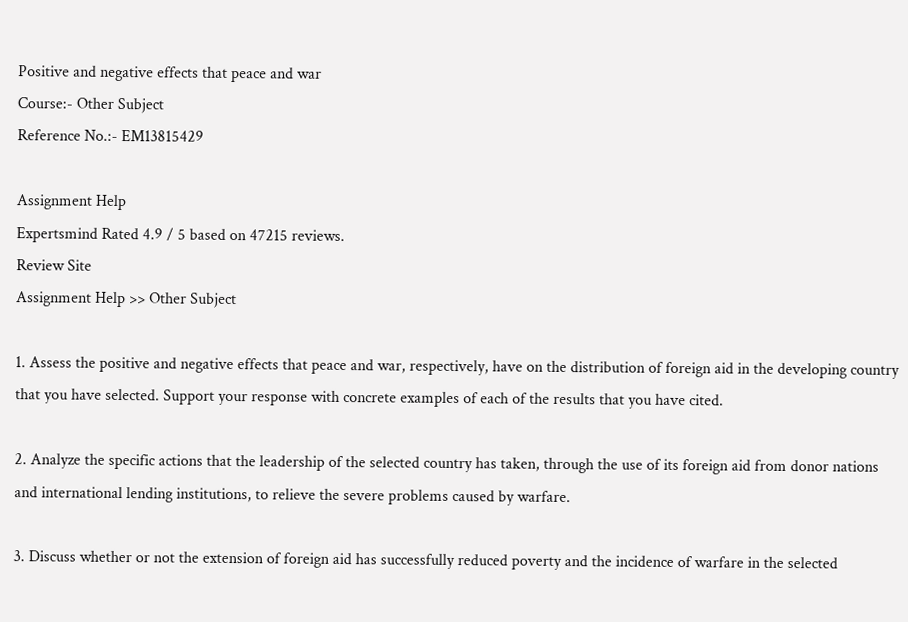Positive and negative effects that peace and war
Course:- Other Subject
Reference No.:- EM13815429

Assignment Help
Expertsmind Rated 4.9 / 5 based on 47215 reviews.
Review Site
Assignment Help >> Other Subject

1. Assess the positive and negative effects that peace and war, respectively, have on the distribution of foreign aid in the developing country that you have selected. Support your response with concrete examples of each of the results that you have cited.

2. Analyze the specific actions that the leadership of the selected country has taken, through the use of its foreign aid from donor nations and international lending institutions, to relieve the severe problems caused by warfare.

3. Discuss whether or not the extension of foreign aid has successfully reduced poverty and the incidence of warfare in the selected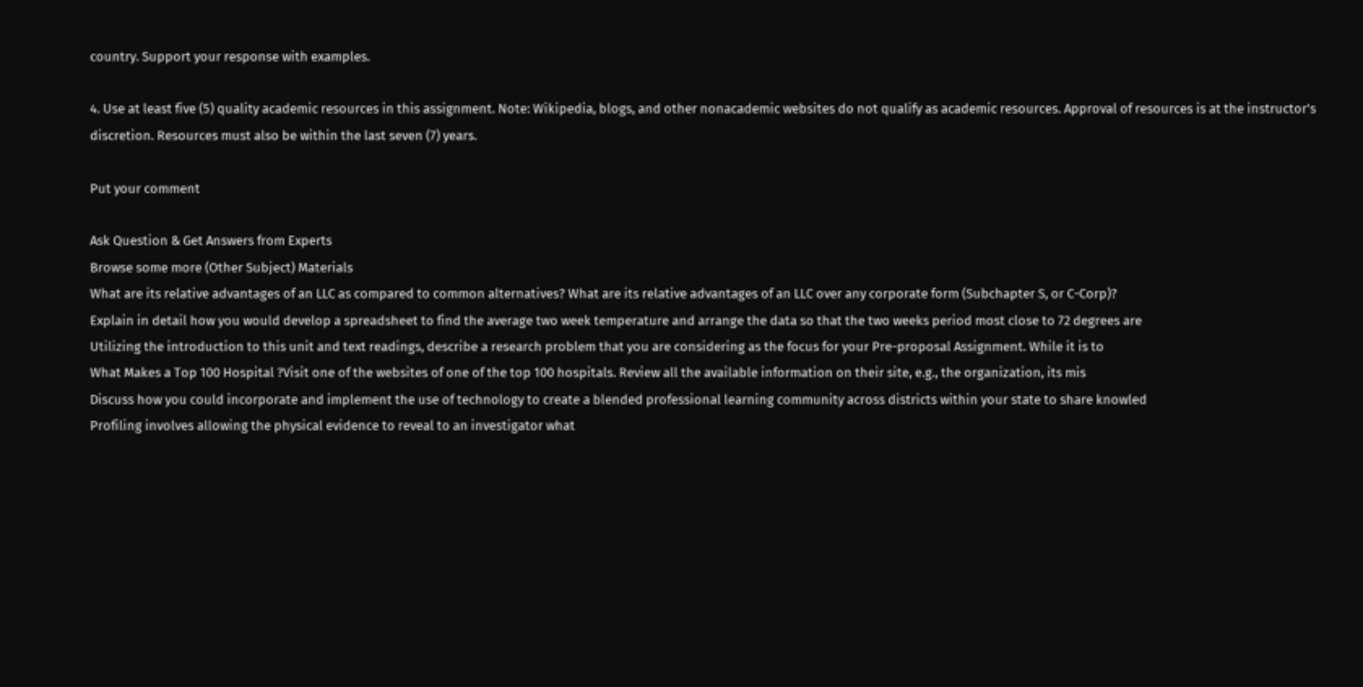country. Support your response with examples.

4. Use at least five (5) quality academic resources in this assignment. Note: Wikipedia, blogs, and other nonacademic websites do not qualify as academic resources. Approval of resources is at the instructor's discretion. Resources must also be within the last seven (7) years.

Put your comment

Ask Question & Get Answers from Experts
Browse some more (Other Subject) Materials
What are its relative advantages of an LLC as compared to common alternatives? What are its relative advantages of an LLC over any corporate form (Subchapter S, or C-Corp)?
Explain in detail how you would develop a spreadsheet to find the average two week temperature and arrange the data so that the two weeks period most close to 72 degrees are
Utilizing the introduction to this unit and text readings, describe a research problem that you are considering as the focus for your Pre-proposal Assignment. While it is to
What Makes a Top 100 Hospital ?Visit one of the websites of one of the top 100 hospitals. Review all the available information on their site, e.g., the organization, its mis
Discuss how you could incorporate and implement the use of technology to create a blended professional learning community across districts within your state to share knowled
Profiling involves allowing the physical evidence to reveal to an investigator what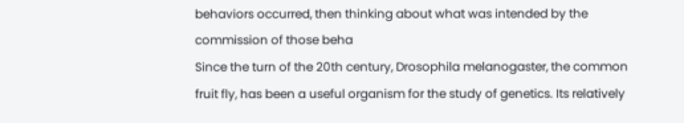behaviors occurred, then thinking about what was intended by the commission of those beha
Since the turn of the 20th century, Drosophila melanogaster, the common fruit fly, has been a useful organism for the study of genetics. Its relatively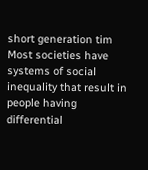short generation tim
Most societies have systems of social inequality that result in people having differential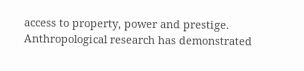access to property, power and prestige. Anthropological research has demonstrated